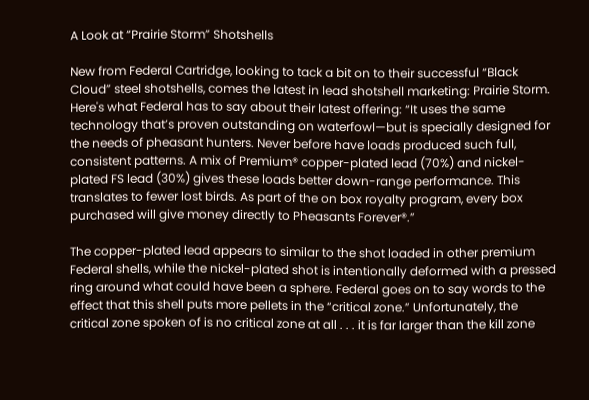A Look at “Prairie Storm” Shotshells

New from Federal Cartridge, looking to tack a bit on to their successful “Black Cloud” steel shotshells, comes the latest in lead shotshell marketing: Prairie Storm. Here's what Federal has to say about their latest offering: “It uses the same technology that’s proven outstanding on waterfowl—but is specially designed for the needs of pheasant hunters. Never before have loads produced such full, consistent patterns. A mix of Premium® copper-plated lead (70%) and nickel-plated FS lead (30%) gives these loads better down-range performance. This translates to fewer lost birds. As part of the on box royalty program, every box purchased will give money directly to Pheasants Forever®.”

The copper-plated lead appears to similar to the shot loaded in other premium Federal shells, while the nickel-plated shot is intentionally deformed with a pressed ring around what could have been a sphere. Federal goes on to say words to the effect that this shell puts more pellets in the “critical zone.” Unfortunately, the critical zone spoken of is no critical zone at all . . . it is far larger than the kill zone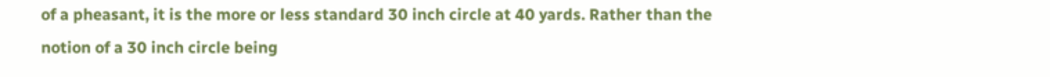of a pheasant, it is the more or less standard 30 inch circle at 40 yards. Rather than the notion of a 30 inch circle being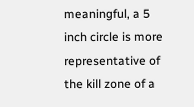meaningful, a 5 inch circle is more representative of the kill zone of a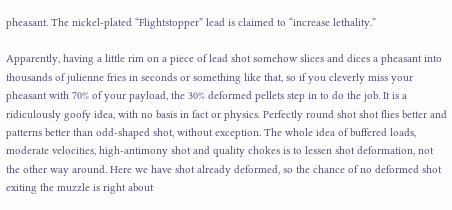pheasant. The nickel-plated “Flightstopper” lead is claimed to “increase lethality.”

Apparently, having a little rim on a piece of lead shot somehow slices and dices a pheasant into thousands of julienne fries in seconds or something like that, so if you cleverly miss your pheasant with 70% of your payload, the 30% deformed pellets step in to do the job. It is a ridiculously goofy idea, with no basis in fact or physics. Perfectly round shot shot flies better and patterns better than odd-shaped shot, without exception. The whole idea of buffered loads, moderate velocities, high-antimony shot and quality chokes is to lessen shot deformation, not the other way around. Here we have shot already deformed, so the chance of no deformed shot exiting the muzzle is right about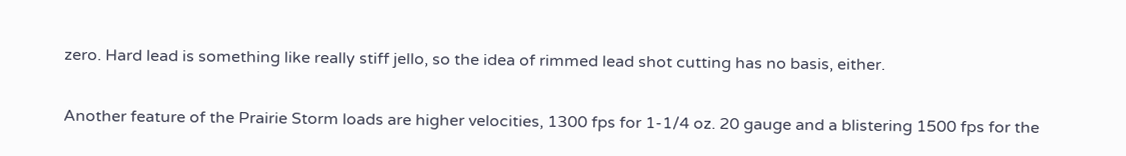zero. Hard lead is something like really stiff jello, so the idea of rimmed lead shot cutting has no basis, either.

Another feature of the Prairie Storm loads are higher velocities, 1300 fps for 1-1/4 oz. 20 gauge and a blistering 1500 fps for the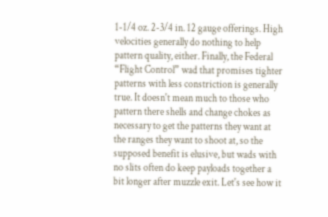1-1/4 oz. 2-3/4 in. 12 gauge offerings. High velocities generally do nothing to help pattern quality, either. Finally, the Federal “Flight Control” wad that promises tighter patterns with less constriction is generally true. It doesn't mean much to those who pattern there shells and change chokes as necessary to get the patterns they want at the ranges they want to shoot at, so the supposed benefit is elusive, but wads with no slits often do keep payloads together a bit longer after muzzle exit. Let's see how it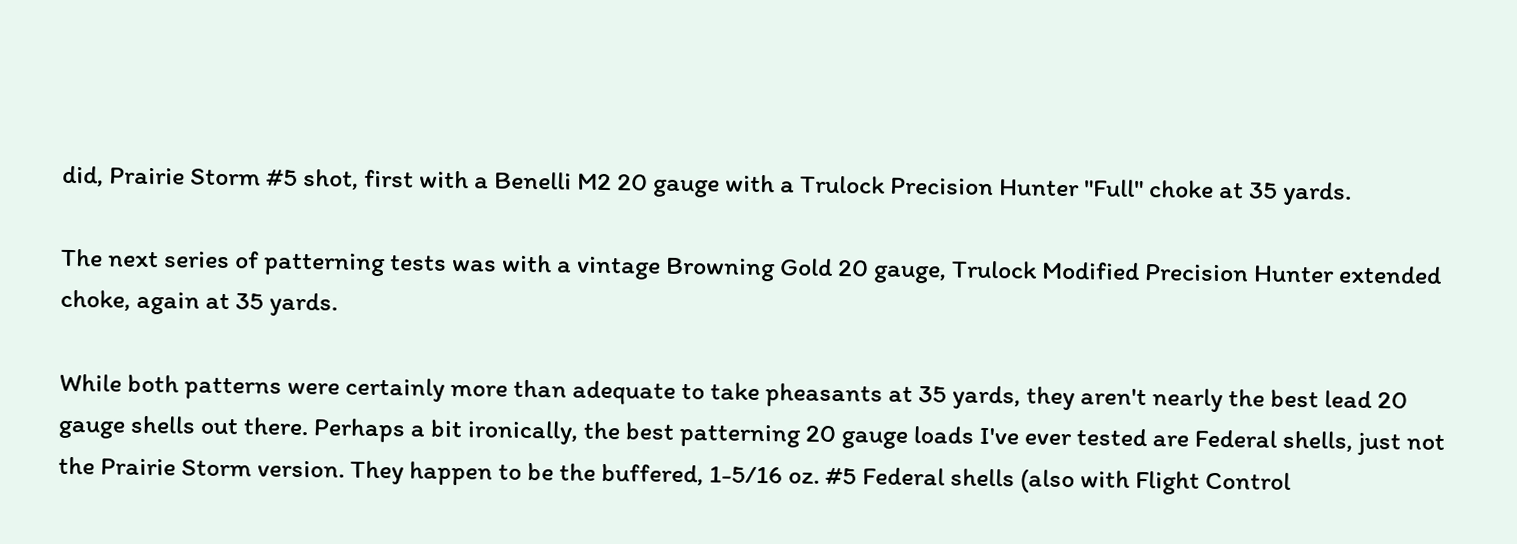did, Prairie Storm #5 shot, first with a Benelli M2 20 gauge with a Trulock Precision Hunter "Full" choke at 35 yards.

The next series of patterning tests was with a vintage Browning Gold 20 gauge, Trulock Modified Precision Hunter extended choke, again at 35 yards.

While both patterns were certainly more than adequate to take pheasants at 35 yards, they aren't nearly the best lead 20 gauge shells out there. Perhaps a bit ironically, the best patterning 20 gauge loads I've ever tested are Federal shells, just not the Prairie Storm version. They happen to be the buffered, 1-5/16 oz. #5 Federal shells (also with Flight Control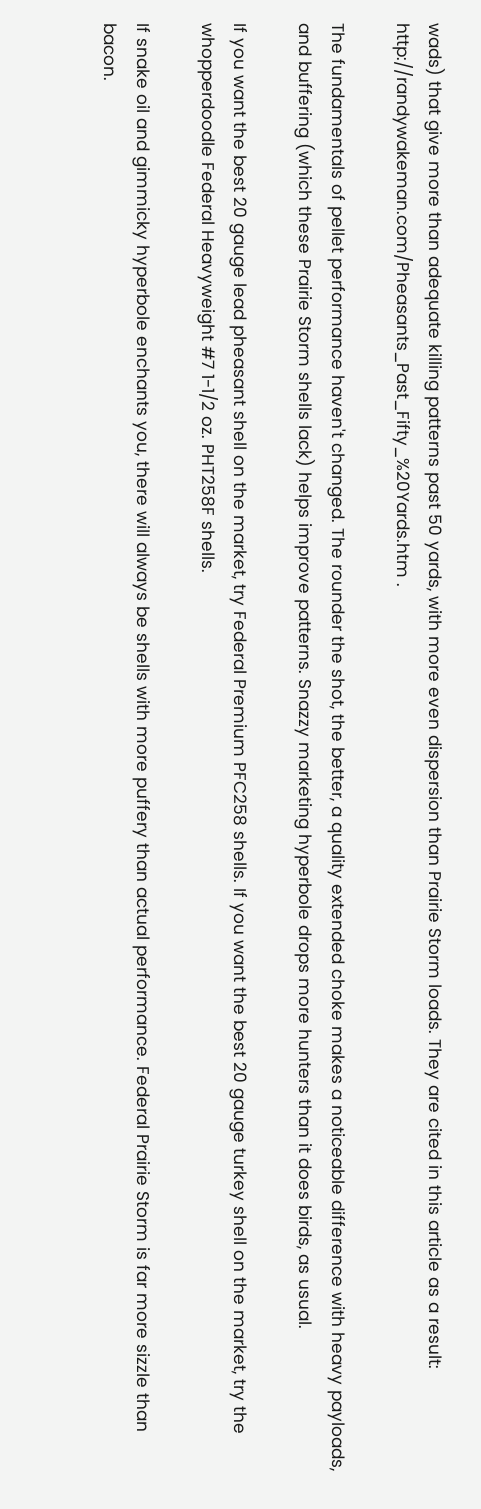wads) that give more than adequate killing patterns past 50 yards, with more even dispersion than Prairie Storm loads. They are cited in this article as a result: http://randywakeman.com/Pheasants_Past_Fifty_%20Yards.htm .

The fundamentals of pellet performance haven't changed. The rounder the shot, the better, a quality extended choke makes a noticeable difference with heavy payloads, and buffering (which these Prairie Storm shells lack) helps improve patterns. Snazzy marketing hyperbole drops more hunters than it does birds, as usual.

If you want the best 20 gauge lead pheasant shell on the market, try Federal Premium PFC258 shells. If you want the best 20 gauge turkey shell on the market, try the whopperdoodle Federal Heavyweight #7 1-1/2 oz. PHT258F shells.

If snake oil and gimmicky hyperbole enchants you, there will always be shells with more puffery than actual performance. Federal Prairie Storm is far more sizzle than bacon.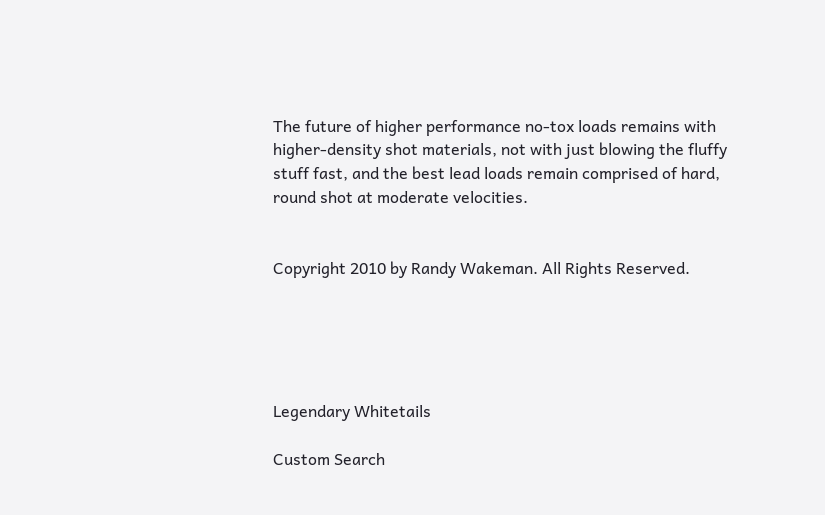The future of higher performance no-tox loads remains with higher-density shot materials, not with just blowing the fluffy stuff fast, and the best lead loads remain comprised of hard, round shot at moderate velocities.


Copyright 2010 by Randy Wakeman. All Rights Reserved.





Legendary Whitetails

Custom Search